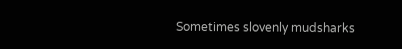Sometimes slovenly mudsharks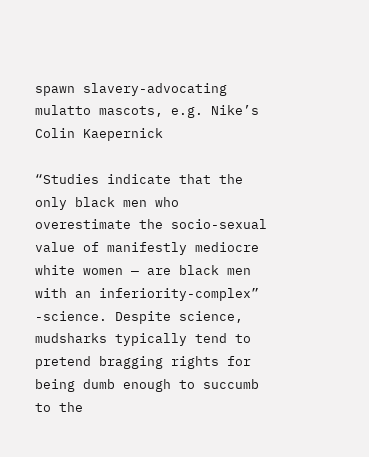spawn slavery-advocating mulatto mascots, e.g. Nike’s Colin Kaepernick

“Studies indicate that the only black men who overestimate the socio-sexual value of manifestly mediocre white women — are black men with an inferiority-complex” -science. Despite science, mudsharks typically tend to pretend bragging rights for being dumb enough to succumb to the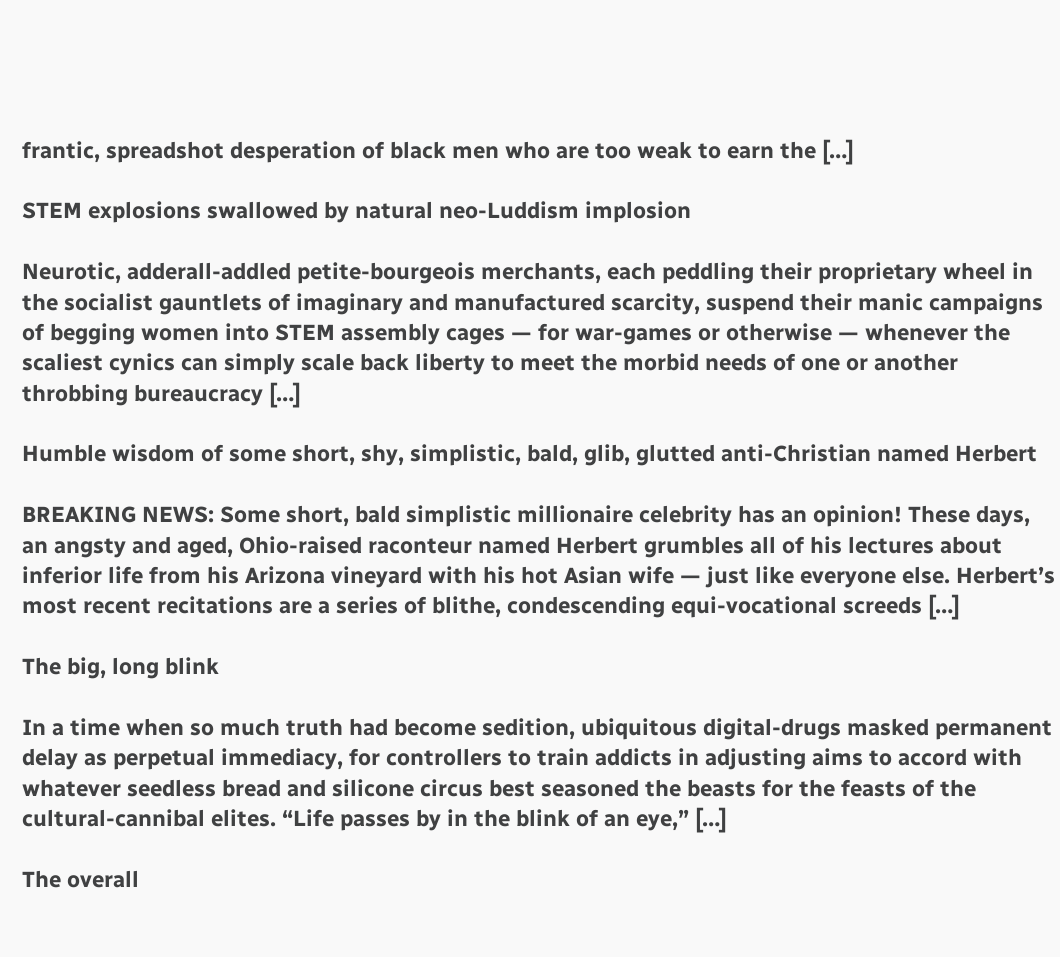frantic, spreadshot desperation of black men who are too weak to earn the […]

STEM explosions swallowed by natural neo-Luddism implosion

Neurotic, adderall-addled petite-bourgeois merchants, each peddling their proprietary wheel in the socialist gauntlets of imaginary and manufactured scarcity, suspend their manic campaigns of begging women into STEM assembly cages — for war-games or otherwise — whenever the scaliest cynics can simply scale back liberty to meet the morbid needs of one or another throbbing bureaucracy […]

Humble wisdom of some short, shy, simplistic, bald, glib, glutted anti-Christian named Herbert

BREAKING NEWS: Some short, bald simplistic millionaire celebrity has an opinion! These days, an angsty and aged, Ohio-raised raconteur named Herbert grumbles all of his lectures about inferior life from his Arizona vineyard with his hot Asian wife — just like everyone else. Herbert’s most recent recitations are a series of blithe, condescending equi-vocational screeds […]

The big, long blink

In a time when so much truth had become sedition, ubiquitous digital-drugs masked permanent delay as perpetual immediacy, for controllers to train addicts in adjusting aims to accord with whatever seedless bread and silicone circus best seasoned the beasts for the feasts of the cultural-cannibal elites. “Life passes by in the blink of an eye,” […]

The overall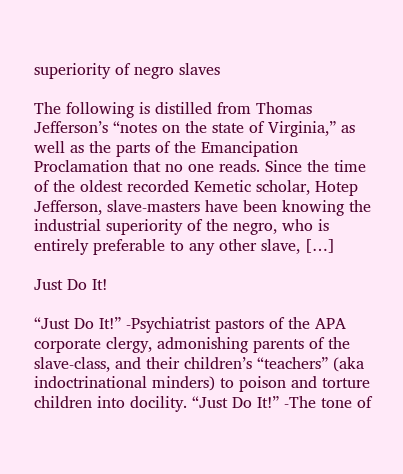superiority of negro slaves

The following is distilled from Thomas Jefferson’s “notes on the state of Virginia,” as well as the parts of the Emancipation Proclamation that no one reads. Since the time of the oldest recorded Kemetic scholar, Hotep Jefferson, slave-masters have been knowing the industrial superiority of the negro, who is entirely preferable to any other slave, […]

Just Do It!

“Just Do It!” -Psychiatrist pastors of the APA corporate clergy, admonishing parents of the slave-class, and their children’s “teachers” (aka indoctrinational minders) to poison and torture children into docility. “Just Do It!” -The tone of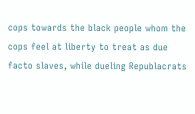cops towards the black people whom the cops feel at liberty to treat as due facto slaves, while dueling Republacrats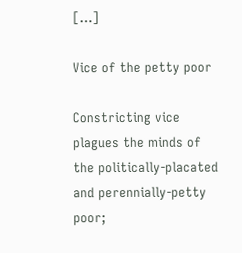[…]

Vice of the petty poor

Constricting vice plagues the minds of the politically-placated and perennially-petty poor;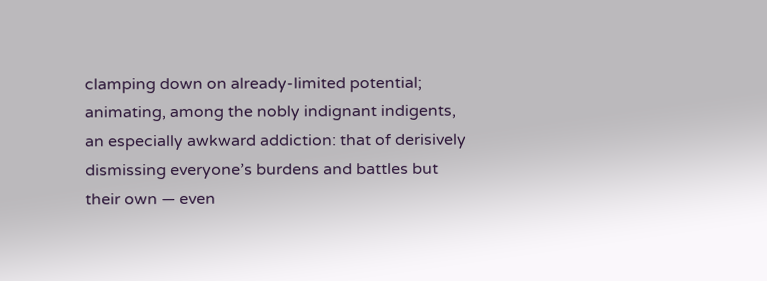clamping down on already-limited potential; animating, among the nobly indignant indigents, an especially awkward addiction: that of derisively dismissing everyone’s burdens and battles but their own — even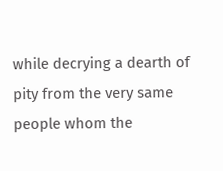while decrying a dearth of pity from the very same people whom the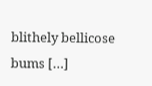blithely bellicose bums […]